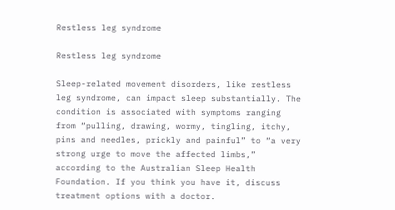Restless leg syndrome

Restless leg syndrome

Sleep-related movement disorders, like restless leg syndrome, can impact sleep substantially. The condition is associated with symptoms ranging from “pulling, drawing, wormy, tingling, itchy, pins and needles, prickly and painful” to “a very strong urge to move the affected limbs,” according to the Australian Sleep Health Foundation. If you think you have it, discuss treatment options with a doctor.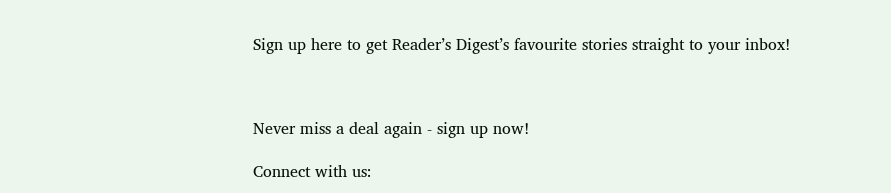Sign up here to get Reader’s Digest’s favourite stories straight to your inbox!



Never miss a deal again - sign up now!

Connect with us: